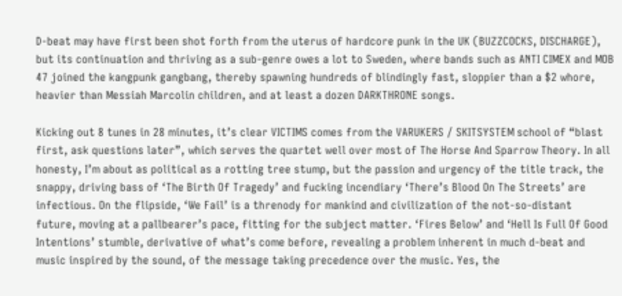D-beat may have first been shot forth from the uterus of hardcore punk in the UK (BUZZCOCKS, DISCHARGE), but its continuation and thriving as a sub-genre owes a lot to Sweden, where bands such as ANTI CIMEX and MOB 47 joined the kangpunk gangbang, thereby spawning hundreds of blindingly fast, sloppier than a $2 whore, heavier than Messiah Marcolin children, and at least a dozen DARKTHRONE songs.

Kicking out 8 tunes in 28 minutes, it’s clear VICTIMS comes from the VARUKERS / SKITSYSTEM school of “blast first, ask questions later”, which serves the quartet well over most of The Horse And Sparrow Theory. In all honesty, I’m about as political as a rotting tree stump, but the passion and urgency of the title track, the snappy, driving bass of ‘The Birth Of Tragedy’ and fucking incendiary ‘There’s Blood On The Streets’ are infectious. On the flipside, ‘We Fail’ is a threnody for mankind and civilization of the not-so-distant future, moving at a pallbearer’s pace, fitting for the subject matter. ‘Fires Below’ and ‘Hell Is Full Of Good Intentions’ stumble, derivative of what’s come before, revealing a problem inherent in much d-beat and music inspired by the sound, of the message taking precedence over the music. Yes, the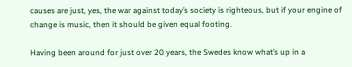causes are just, yes, the war against today’s society is righteous, but if your engine of change is music, then it should be given equal footing.

Having been around for just over 20 years, the Swedes know what’s up in a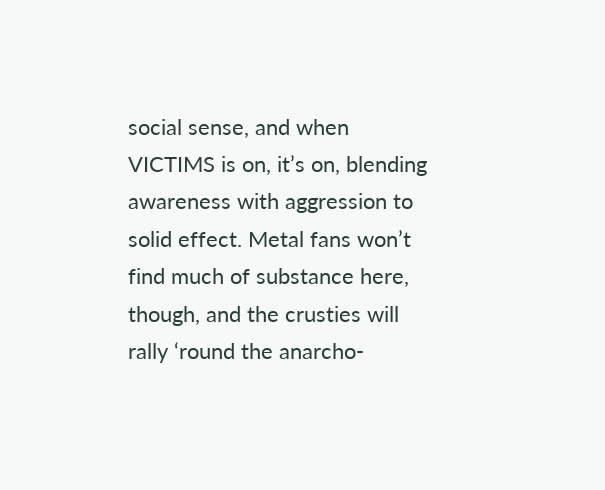social sense, and when VICTIMS is on, it’s on, blending awareness with aggression to solid effect. Metal fans won’t find much of substance here, though, and the crusties will rally ‘round the anarcho-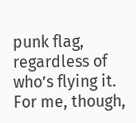punk flag, regardless of who’s flying it. For me, though,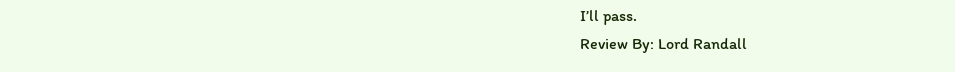I’ll pass.
Review By: Lord Randall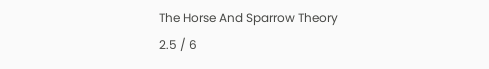The Horse And Sparrow Theory
2.5 / 6